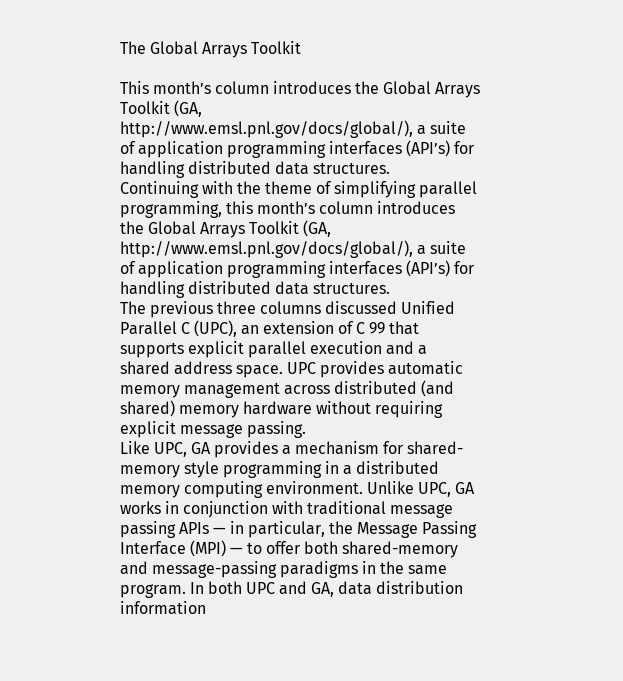The Global Arrays Toolkit

This month’s column introduces the Global Arrays Toolkit (GA, http://www.emsl.pnl.gov/docs/global/), a suite of application programming interfaces (API’s) for handling distributed data structures.
Continuing with the theme of simplifying parallel programming, this month’s column introduces the Global Arrays Toolkit (GA, http://www.emsl.pnl.gov/docs/global/), a suite of application programming interfaces (API’s) for handling distributed data structures.
The previous three columns discussed Unified Parallel C (UPC), an extension of C 99 that supports explicit parallel execution and a shared address space. UPC provides automatic memory management across distributed (and shared) memory hardware without requiring explicit message passing.
Like UPC, GA provides a mechanism for shared-memory style programming in a distributed memory computing environment. Unlike UPC, GA works in conjunction with traditional message passing APIs — in particular, the Message Passing Interface (MPI) — to offer both shared-memory and message-passing paradigms in the same program. In both UPC and GA, data distribution information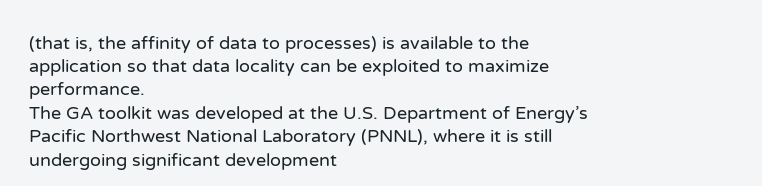(that is, the affinity of data to processes) is available to the application so that data locality can be exploited to maximize performance.
The GA toolkit was developed at the U.S. Department of Energy’s Pacific Northwest National Laboratory (PNNL), where it is still undergoing significant development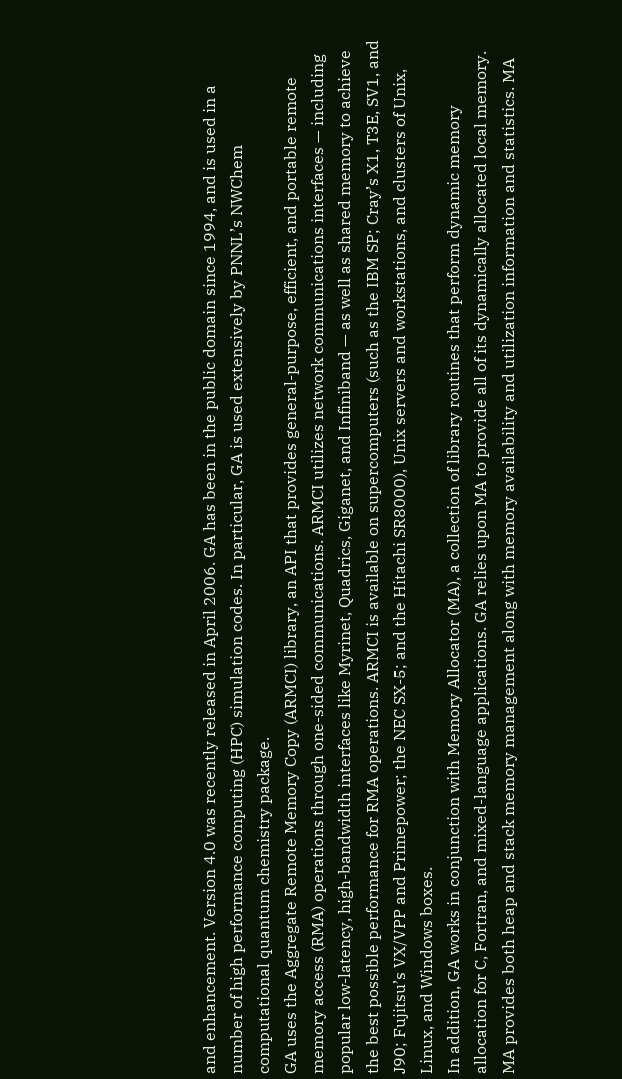and enhancement. Version 4.0 was recently released in April 2006. GA has been in the public domain since 1994, and is used in a number of high performance computing (HPC) simulation codes. In particular, GA is used extensively by PNNL’s NWChem computational quantum chemistry package.
GA uses the Aggregate Remote Memory Copy (ARMCI) library, an API that provides general-purpose, efficient, and portable remote memory access (RMA) operations through one-sided communications. ARMCI utilizes network communications interfaces — including popular low-latency, high-bandwidth interfaces like Myrinet, Quadrics, Giganet, and Infiniband — as well as shared memory to achieve the best possible performance for RMA operations. ARMCI is available on supercomputers (such as the IBM SP; Cray’s X1, T3E, SV1, and J90; Fujitsu’s VX/VPP and Primepower; the NEC SX-5; and the Hitachi SR8000), Unix servers and workstations, and clusters of Unix, Linux, and Windows boxes.
In addition, GA works in conjunction with Memory Allocator (MA), a collection of library routines that perform dynamic memory allocation for C, Fortran, and mixed-language applications. GA relies upon MA to provide all of its dynamically allocated local memory. MA provides both heap and stack memory management along with memory availability and utilization information and statistics. MA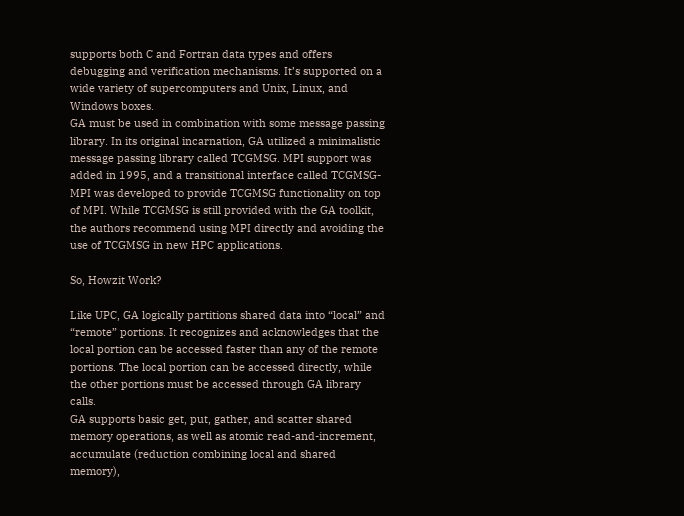supports both C and Fortran data types and offers debugging and verification mechanisms. It’s supported on a wide variety of supercomputers and Unix, Linux, and Windows boxes.
GA must be used in combination with some message passing library. In its original incarnation, GA utilized a minimalistic message passing library called TCGMSG. MPI support was added in 1995, and a transitional interface called TCGMSG-MPI was developed to provide TCGMSG functionality on top of MPI. While TCGMSG is still provided with the GA toolkit, the authors recommend using MPI directly and avoiding the use of TCGMSG in new HPC applications.

So, Howzit Work?

Like UPC, GA logically partitions shared data into “local” and “remote” portions. It recognizes and acknowledges that the local portion can be accessed faster than any of the remote portions. The local portion can be accessed directly, while the other portions must be accessed through GA library calls.
GA supports basic get, put, gather, and scatter shared memory operations, as well as atomic read-and-increment, accumulate (reduction combining local and shared memory),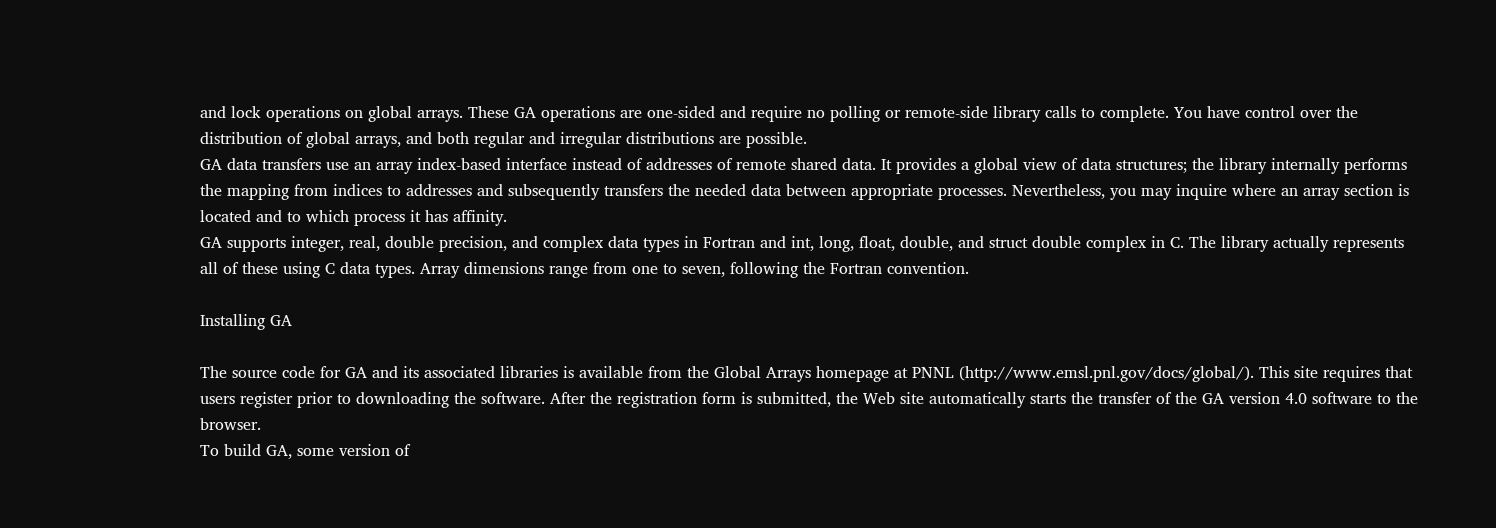and lock operations on global arrays. These GA operations are one-sided and require no polling or remote-side library calls to complete. You have control over the distribution of global arrays, and both regular and irregular distributions are possible.
GA data transfers use an array index-based interface instead of addresses of remote shared data. It provides a global view of data structures; the library internally performs the mapping from indices to addresses and subsequently transfers the needed data between appropriate processes. Nevertheless, you may inquire where an array section is located and to which process it has affinity.
GA supports integer, real, double precision, and complex data types in Fortran and int, long, float, double, and struct double complex in C. The library actually represents all of these using C data types. Array dimensions range from one to seven, following the Fortran convention.

Installing GA

The source code for GA and its associated libraries is available from the Global Arrays homepage at PNNL (http://www.emsl.pnl.gov/docs/global/). This site requires that users register prior to downloading the software. After the registration form is submitted, the Web site automatically starts the transfer of the GA version 4.0 software to the browser.
To build GA, some version of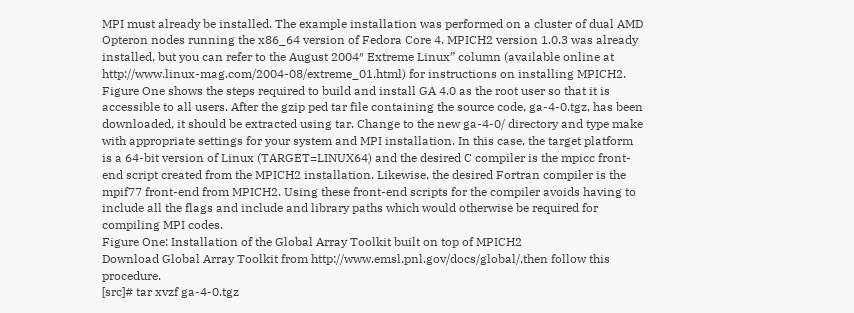MPI must already be installed. The example installation was performed on a cluster of dual AMD Opteron nodes running the x86_64 version of Fedora Core 4. MPICH2 version 1.0.3 was already installed, but you can refer to the August 2004″ Extreme Linux” column (available online at http://www.linux-mag.com/2004-08/extreme_01.html) for instructions on installing MPICH2.
Figure One shows the steps required to build and install GA 4.0 as the root user so that it is accessible to all users. After the gzip ped tar file containing the source code, ga-4-0.tgz, has been downloaded, it should be extracted using tar. Change to the new ga-4-0/ directory and type make with appropriate settings for your system and MPI installation. In this case, the target platform is a 64-bit version of Linux (TARGET=LINUX64) and the desired C compiler is the mpicc front-end script created from the MPICH2 installation. Likewise, the desired Fortran compiler is the mpif77 front-end from MPICH2. Using these front-end scripts for the compiler avoids having to include all the flags and include and library paths which would otherwise be required for compiling MPI codes.
Figure One: Installation of the Global Array Toolkit built on top of MPICH2
Download Global Array Toolkit from http://www.emsl.pnl.gov/docs/global/,then follow this procedure.
[src]# tar xvzf ga-4-0.tgz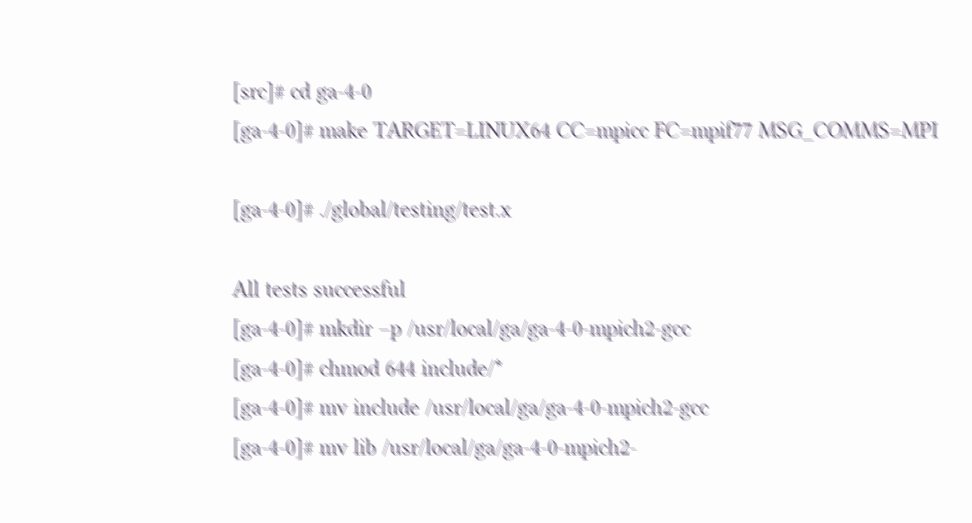[src]# cd ga-4-0
[ga-4-0]# make TARGET=LINUX64 CC=mpicc FC=mpif77 MSG_COMMS=MPI

[ga-4-0]# ./global/testing/test.x

All tests successful
[ga-4-0]# mkdir –p /usr/local/ga/ga-4-0-mpich2-gcc
[ga-4-0]# chmod 644 include/*
[ga-4-0]# mv include /usr/local/ga/ga-4-0-mpich2-gcc
[ga-4-0]# mv lib /usr/local/ga/ga-4-0-mpich2-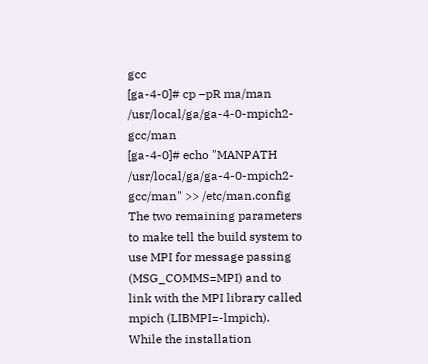gcc
[ga-4-0]# cp –pR ma/man /usr/local/ga/ga-4-0-mpich2-gcc/man
[ga-4-0]# echo "MANPATH /usr/local/ga/ga-4-0-mpich2-gcc/man" >> /etc/man.config
The two remaining parameters to make tell the build system to use MPI for message passing (MSG_COMMS=MPI) and to link with the MPI library called mpich (LIBMPI=-lmpich). While the installation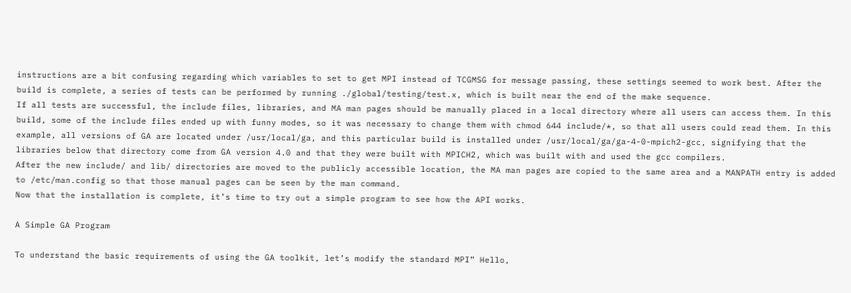instructions are a bit confusing regarding which variables to set to get MPI instead of TCGMSG for message passing, these settings seemed to work best. After the build is complete, a series of tests can be performed by running ./global/testing/test.x, which is built near the end of the make sequence.
If all tests are successful, the include files, libraries, and MA man pages should be manually placed in a local directory where all users can access them. In this build, some of the include files ended up with funny modes, so it was necessary to change them with chmod 644 include/*, so that all users could read them. In this example, all versions of GA are located under /usr/local/ga, and this particular build is installed under /usr/local/ga/ga-4-0-mpich2-gcc, signifying that the libraries below that directory come from GA version 4.0 and that they were built with MPICH2, which was built with and used the gcc compilers.
After the new include/ and lib/ directories are moved to the publicly accessible location, the MA man pages are copied to the same area and a MANPATH entry is added to /etc/man.config so that those manual pages can be seen by the man command.
Now that the installation is complete, it’s time to try out a simple program to see how the API works.

A Simple GA Program

To understand the basic requirements of using the GA toolkit, let’s modify the standard MPI” Hello,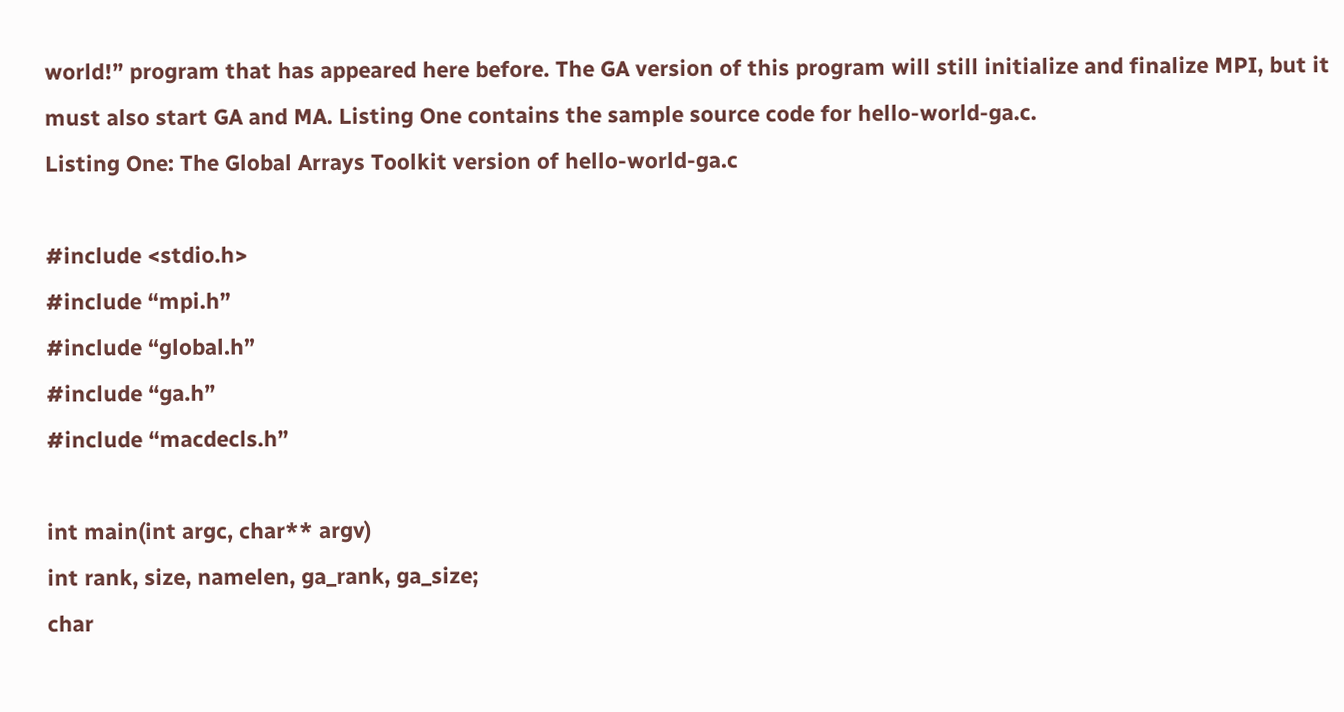world!” program that has appeared here before. The GA version of this program will still initialize and finalize MPI, but it must also start GA and MA. Listing One contains the sample source code for hello-world-ga.c.
Listing One: The Global Arrays Toolkit version of hello-world-ga.c

#include <stdio.h>
#include “mpi.h”
#include “global.h”
#include “ga.h”
#include “macdecls.h”

int main(int argc, char** argv)
int rank, size, namelen, ga_rank, ga_size;
char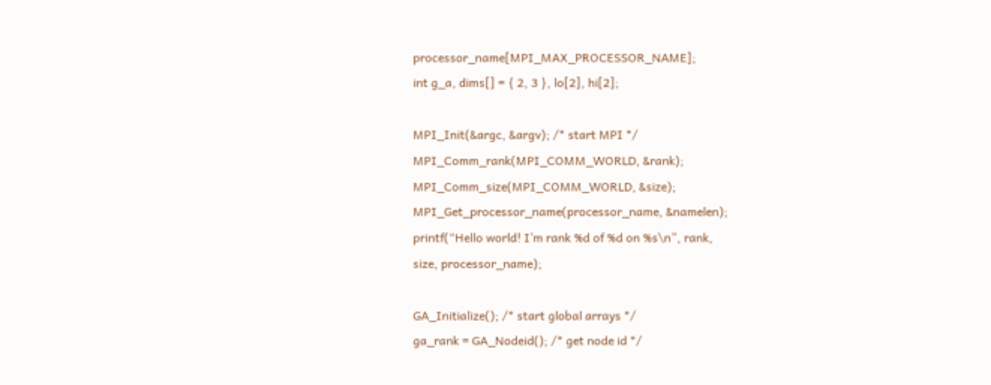processor_name[MPI_MAX_PROCESSOR_NAME];
int g_a, dims[] = { 2, 3 }, lo[2], hi[2];

MPI_Init(&argc, &argv); /* start MPI */
MPI_Comm_rank(MPI_COMM_WORLD, &rank);
MPI_Comm_size(MPI_COMM_WORLD, &size);
MPI_Get_processor_name(processor_name, &namelen);
printf(“Hello world! I’m rank %d of %d on %s\n”, rank,
size, processor_name);

GA_Initialize(); /* start global arrays */
ga_rank = GA_Nodeid(); /* get node id */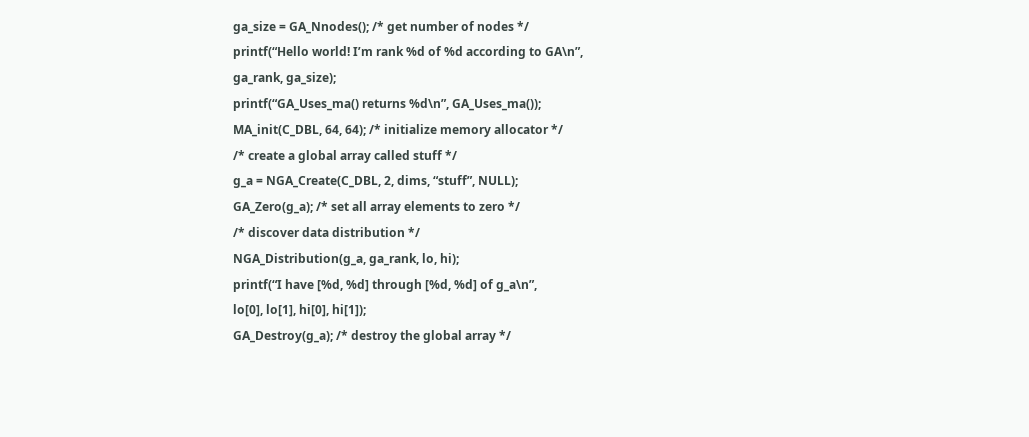ga_size = GA_Nnodes(); /* get number of nodes */
printf(“Hello world! I’m rank %d of %d according to GA\n”,
ga_rank, ga_size);
printf(“GA_Uses_ma() returns %d\n”, GA_Uses_ma());
MA_init(C_DBL, 64, 64); /* initialize memory allocator */
/* create a global array called stuff */
g_a = NGA_Create(C_DBL, 2, dims, “stuff”, NULL);
GA_Zero(g_a); /* set all array elements to zero */
/* discover data distribution */
NGA_Distribution(g_a, ga_rank, lo, hi);
printf(“I have [%d, %d] through [%d, %d] of g_a\n”,
lo[0], lo[1], hi[0], hi[1]);
GA_Destroy(g_a); /* destroy the global array */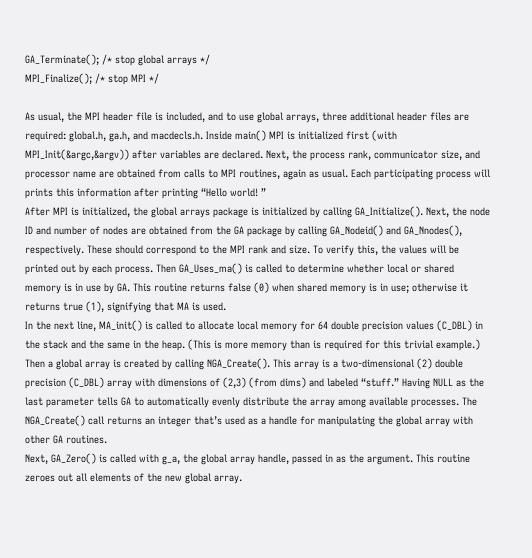GA_Terminate(); /* stop global arrays */
MPI_Finalize(); /* stop MPI */

As usual, the MPI header file is included, and to use global arrays, three additional header files are required: global.h, ga.h, and macdecls.h. Inside main() MPI is initialized first (with MPI_Init(&argc,&argv)) after variables are declared. Next, the process rank, communicator size, and processor name are obtained from calls to MPI routines, again as usual. Each participating process will prints this information after printing “Hello world! ”
After MPI is initialized, the global arrays package is initialized by calling GA_Initialize(). Next, the node ID and number of nodes are obtained from the GA package by calling GA_Nodeid() and GA_Nnodes(), respectively. These should correspond to the MPI rank and size. To verify this, the values will be printed out by each process. Then GA_Uses_ma() is called to determine whether local or shared memory is in use by GA. This routine returns false (0) when shared memory is in use; otherwise it returns true (1), signifying that MA is used.
In the next line, MA_init() is called to allocate local memory for 64 double precision values (C_DBL) in the stack and the same in the heap. (This is more memory than is required for this trivial example.) Then a global array is created by calling NGA_Create(). This array is a two-dimensional (2) double precision (C_DBL) array with dimensions of (2,3) (from dims) and labeled “stuff.” Having NULL as the last parameter tells GA to automatically evenly distribute the array among available processes. The NGA_Create() call returns an integer that’s used as a handle for manipulating the global array with other GA routines.
Next, GA_Zero() is called with g_a, the global array handle, passed in as the argument. This routine zeroes out all elements of the new global array.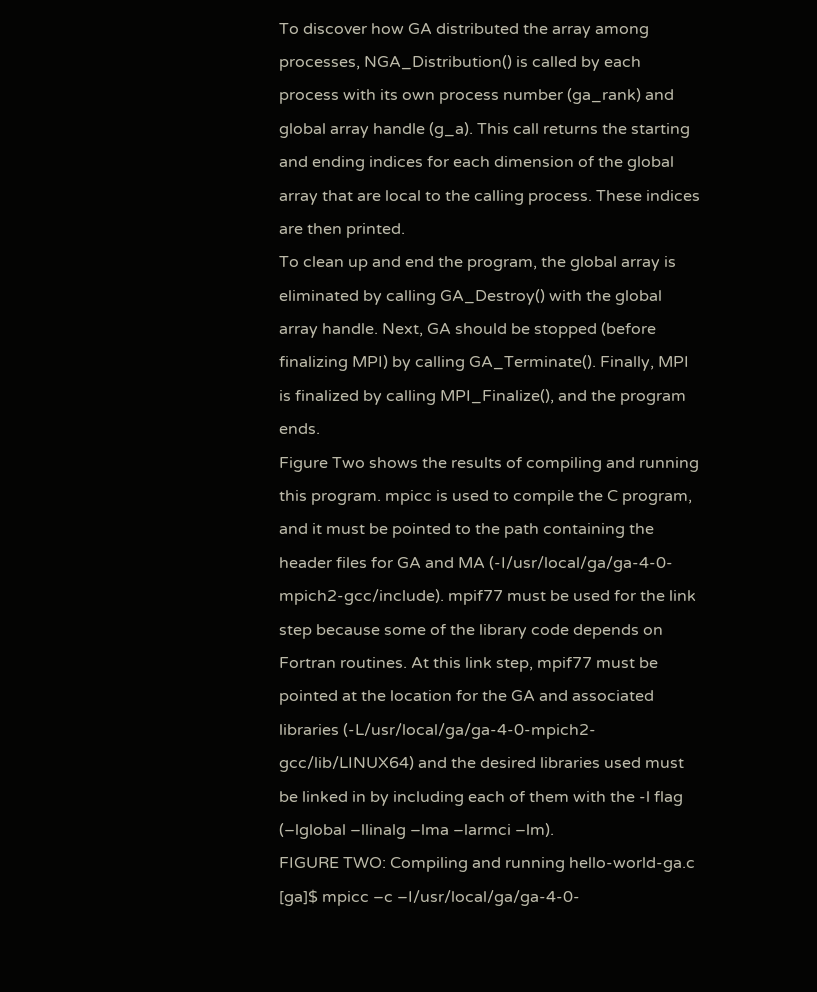To discover how GA distributed the array among processes, NGA_Distribution() is called by each process with its own process number (ga_rank) and global array handle (g_a). This call returns the starting and ending indices for each dimension of the global array that are local to the calling process. These indices are then printed.
To clean up and end the program, the global array is eliminated by calling GA_Destroy() with the global array handle. Next, GA should be stopped (before finalizing MPI) by calling GA_Terminate(). Finally, MPI is finalized by calling MPI_Finalize(), and the program ends.
Figure Two shows the results of compiling and running this program. mpicc is used to compile the C program, and it must be pointed to the path containing the header files for GA and MA (-I/usr/local/ga/ga-4-0-mpich2-gcc/include). mpif77 must be used for the link step because some of the library code depends on Fortran routines. At this link step, mpif77 must be pointed at the location for the GA and associated libraries (-L/usr/local/ga/ga-4-0-mpich2-gcc/lib/LINUX64) and the desired libraries used must be linked in by including each of them with the -l flag (–lglobal –llinalg –lma –larmci –lm).
FIGURE TWO: Compiling and running hello-world-ga.c
[ga]$ mpicc –c –I/usr/local/ga/ga-4-0-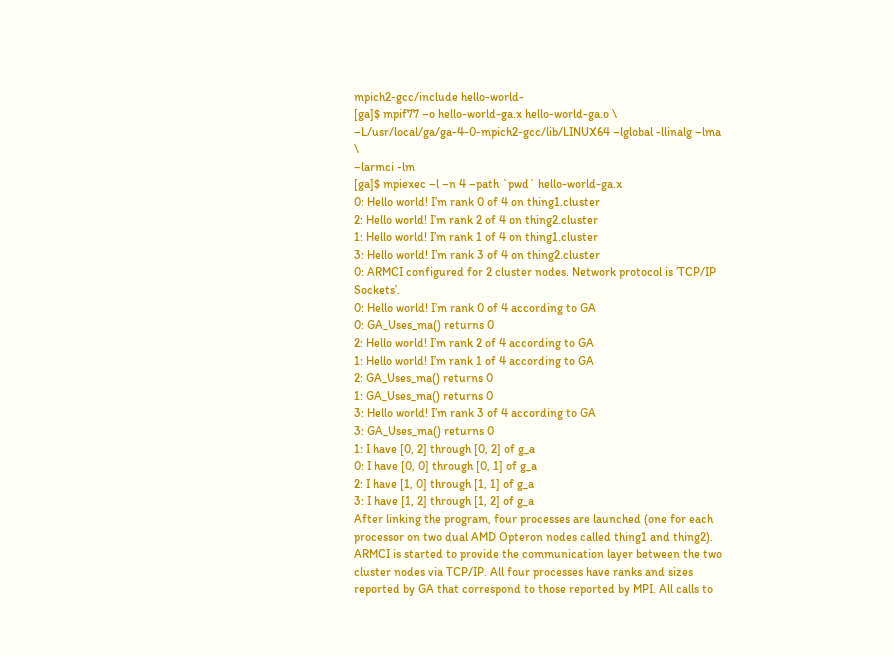mpich2-gcc/include hello-world-
[ga]$ mpif77 –o hello-world-ga.x hello-world-ga.o \
–L/usr/local/ga/ga-4-0-mpich2-gcc/lib/LINUX64 –lglobal -llinalg –lma \
–larmci -lm
[ga]$ mpiexec –l –n 4 –path `pwd` hello-world-ga.x
0: Hello world! I’m rank 0 of 4 on thing1.cluster
2: Hello world! I’m rank 2 of 4 on thing2.cluster
1: Hello world! I’m rank 1 of 4 on thing1.cluster
3: Hello world! I’m rank 3 of 4 on thing2.cluster
0: ARMCI configured for 2 cluster nodes. Network protocol is ’TCP/IP Sockets’.
0: Hello world! I’m rank 0 of 4 according to GA
0: GA_Uses_ma() returns 0
2: Hello world! I’m rank 2 of 4 according to GA
1: Hello world! I’m rank 1 of 4 according to GA
2: GA_Uses_ma() returns 0
1: GA_Uses_ma() returns 0
3: Hello world! I’m rank 3 of 4 according to GA
3: GA_Uses_ma() returns 0
1: I have [0, 2] through [0, 2] of g_a
0: I have [0, 0] through [0, 1] of g_a
2: I have [1, 0] through [1, 1] of g_a
3: I have [1, 2] through [1, 2] of g_a
After linking the program, four processes are launched (one for each processor on two dual AMD Opteron nodes called thing1 and thing2). ARMCI is started to provide the communication layer between the two cluster nodes via TCP/IP. All four processes have ranks and sizes reported by GA that correspond to those reported by MPI. All calls to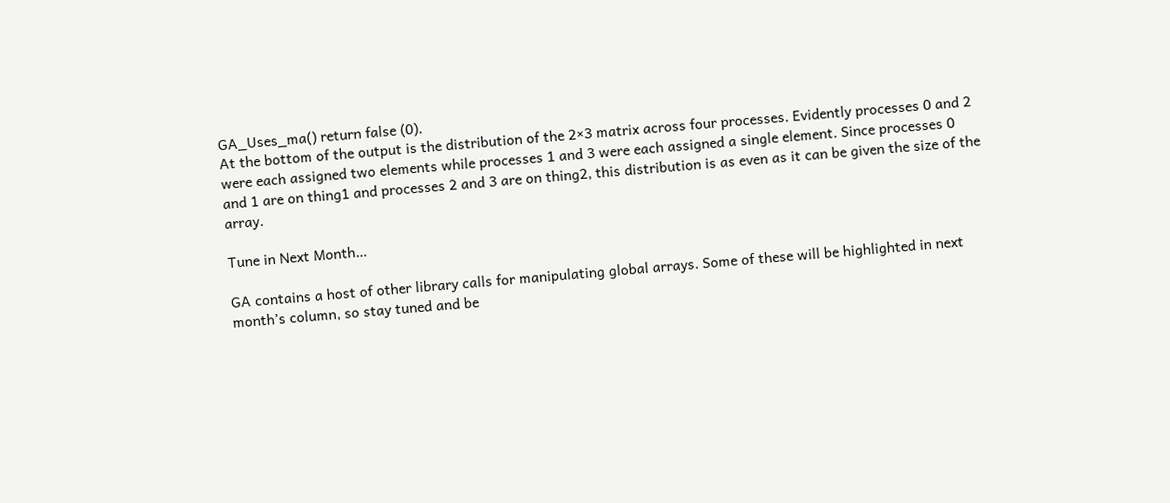GA_Uses_ma() return false (0).
At the bottom of the output is the distribution of the 2×3 matrix across four processes. Evidently processes 0 and 2 were each assigned two elements while processes 1 and 3 were each assigned a single element. Since processes 0 and 1 are on thing1 and processes 2 and 3 are on thing2, this distribution is as even as it can be given the size of the array.

Tune in Next Month…

GA contains a host of other library calls for manipulating global arrays. Some of these will be highlighted in next month’s column, so stay tuned and be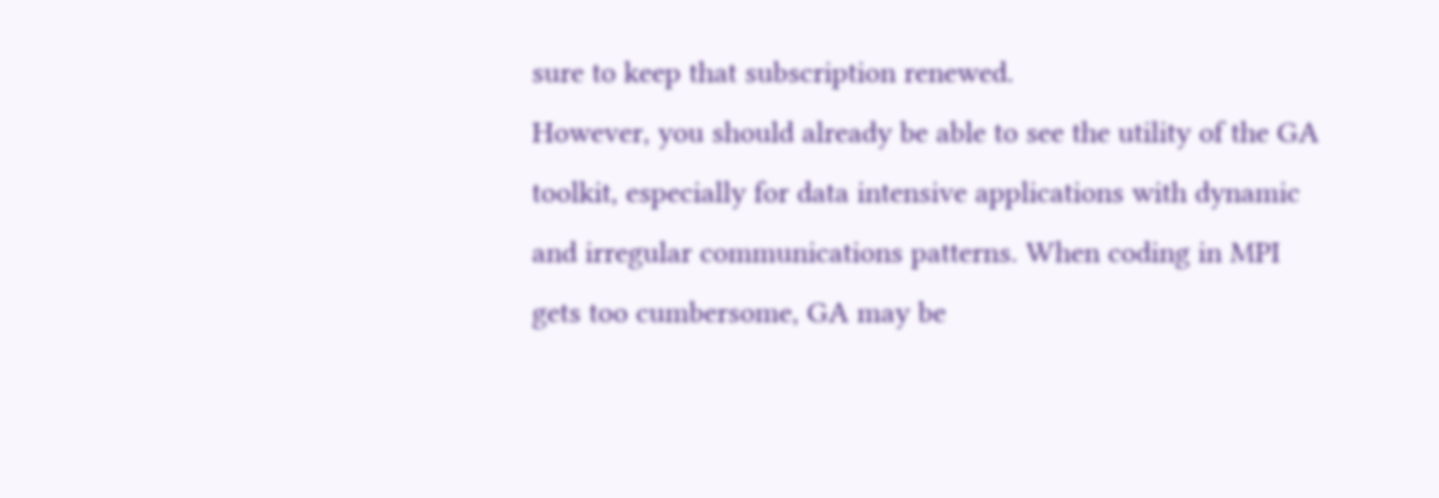sure to keep that subscription renewed.
However, you should already be able to see the utility of the GA toolkit, especially for data intensive applications with dynamic and irregular communications patterns. When coding in MPI gets too cumbersome, GA may be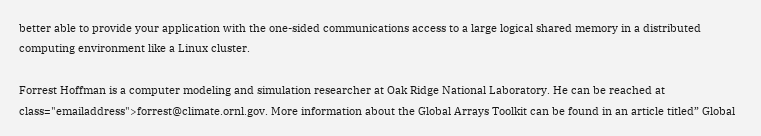better able to provide your application with the one-sided communications access to a large logical shared memory in a distributed computing environment like a Linux cluster.

Forrest Hoffman is a computer modeling and simulation researcher at Oak Ridge National Laboratory. He can be reached at class="emailaddress">forrest@climate.ornl.gov. More information about the Global Arrays Toolkit can be found in an article titled” Global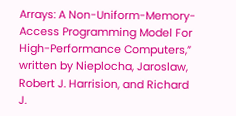Arrays: A Non-Uniform-Memory-Access Programming Model For High-Performance Computers,” written by Nieplocha, Jaroslaw, Robert J. Harrision, and Richard J.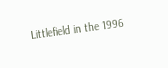Littlefield in the 1996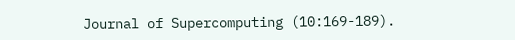Journal of Supercomputing (10:169-189).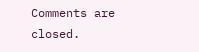Comments are closed.